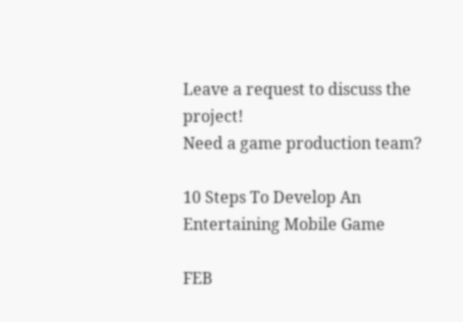Leave a request to discuss the project!
Need a game production team?

10 Steps To Develop An Entertaining Mobile Game

FEB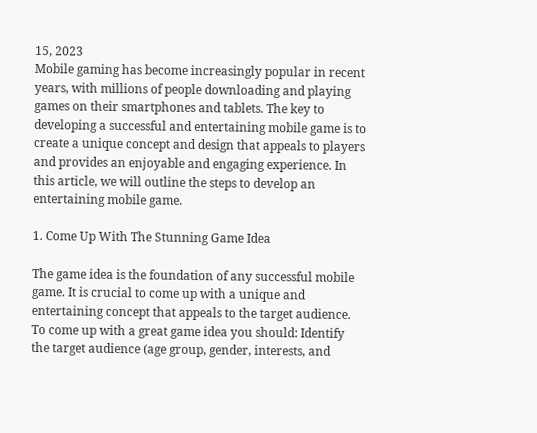15, 2023
Mobile gaming has become increasingly popular in recent years, with millions of people downloading and playing games on their smartphones and tablets. The key to developing a successful and entertaining mobile game is to create a unique concept and design that appeals to players and provides an enjoyable and engaging experience. In this article, we will outline the steps to develop an entertaining mobile game.

1. Come Up With The Stunning Game Idea

The game idea is the foundation of any successful mobile game. It is crucial to come up with a unique and entertaining concept that appeals to the target audience. To come up with a great game idea you should: Identify the target audience (age group, gender, interests, and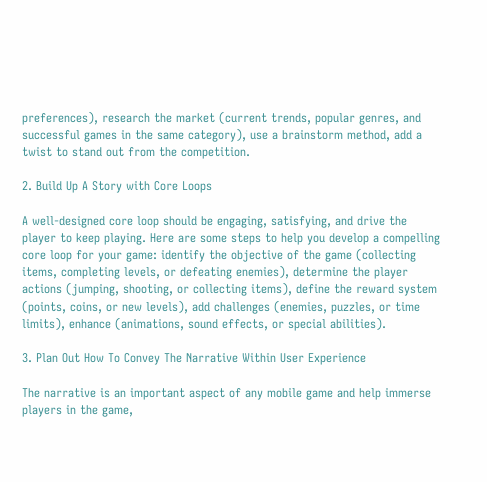preferences), research the market (current trends, popular genres, and successful games in the same category), use a brainstorm method, add a twist to stand out from the competition.

2. Build Up A Story with Core Loops

A well-designed core loop should be engaging, satisfying, and drive the player to keep playing. Here are some steps to help you develop a compelling core loop for your game: identify the objective of the game (collecting items, completing levels, or defeating enemies), determine the player actions (jumping, shooting, or collecting items), define the reward system (points, coins, or new levels), add challenges (enemies, puzzles, or time limits), enhance (animations, sound effects, or special abilities).

3. Plan Out How To Convey The Narrative Within User Experience

The narrative is an important aspect of any mobile game and help immerse players in the game,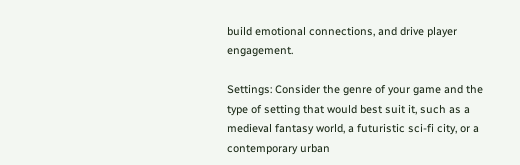build emotional connections, and drive player engagement.

Settings: Consider the genre of your game and the type of setting that would best suit it, such as a medieval fantasy world, a futuristic sci-fi city, or a contemporary urban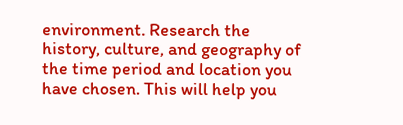environment. Research the history, culture, and geography of the time period and location you have chosen. This will help you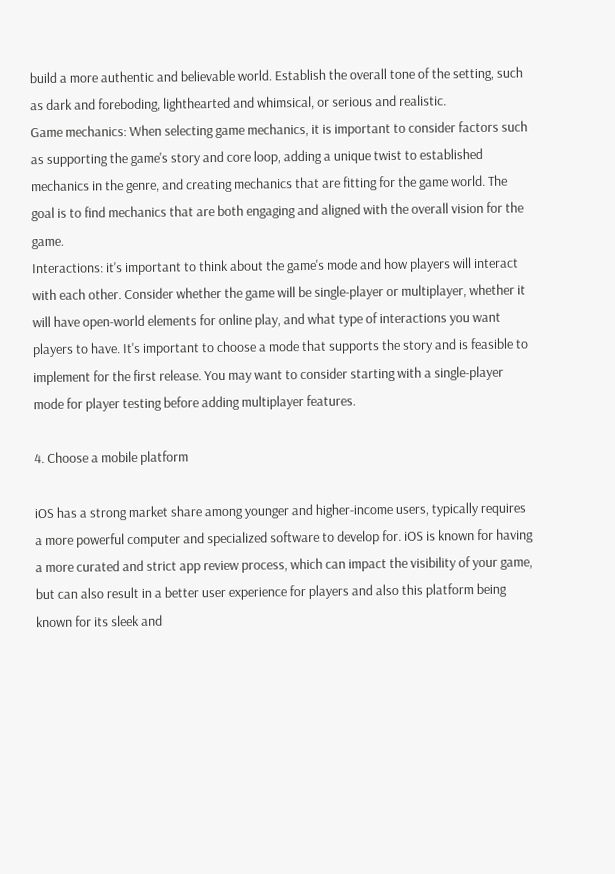build a more authentic and believable world. Establish the overall tone of the setting, such as dark and foreboding, lighthearted and whimsical, or serious and realistic.
Game mechanics: When selecting game mechanics, it is important to consider factors such as supporting the game's story and core loop, adding a unique twist to established mechanics in the genre, and creating mechanics that are fitting for the game world. The goal is to find mechanics that are both engaging and aligned with the overall vision for the game.
Interactions: it's important to think about the game's mode and how players will interact with each other. Consider whether the game will be single-player or multiplayer, whether it will have open-world elements for online play, and what type of interactions you want players to have. It's important to choose a mode that supports the story and is feasible to implement for the first release. You may want to consider starting with a single-player mode for player testing before adding multiplayer features.

4. Choose a mobile platform

iOS has a strong market share among younger and higher-income users, typically requires a more powerful computer and specialized software to develop for. iOS is known for having a more curated and strict app review process, which can impact the visibility of your game, but can also result in a better user experience for players and also this platform being known for its sleek and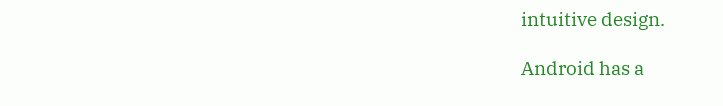intuitive design.

Android has a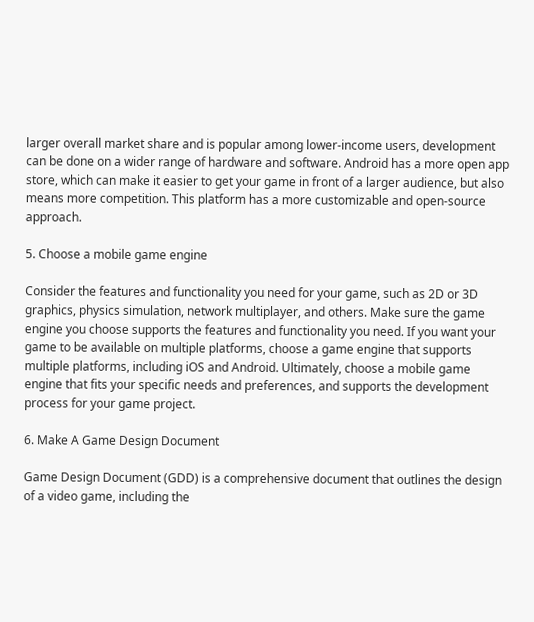larger overall market share and is popular among lower-income users, development can be done on a wider range of hardware and software. Android has a more open app store, which can make it easier to get your game in front of a larger audience, but also means more competition. This platform has a more customizable and open-source approach.

5. Choose a mobile game engine

Consider the features and functionality you need for your game, such as 2D or 3D graphics, physics simulation, network multiplayer, and others. Make sure the game engine you choose supports the features and functionality you need. If you want your game to be available on multiple platforms, choose a game engine that supports multiple platforms, including iOS and Android. Ultimately, choose a mobile game engine that fits your specific needs and preferences, and supports the development process for your game project.

6. Make A Game Design Document

Game Design Document (GDD) is a comprehensive document that outlines the design of a video game, including the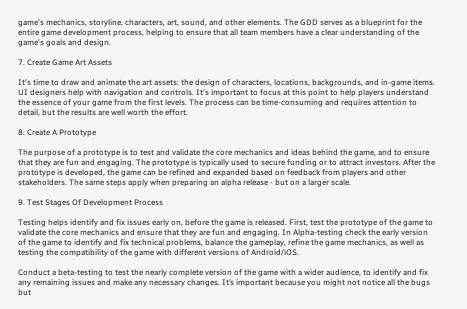game's mechanics, storyline, characters, art, sound, and other elements. The GDD serves as a blueprint for the entire game development process, helping to ensure that all team members have a clear understanding of the game's goals and design.

7. Create Game Art Assets

It's time to draw and animate the art assets: the design of characters, locations, backgrounds, and in-game items. UI designers help with navigation and controls. It's important to focus at this point to help players understand the essence of your game from the first levels. The process can be time-consuming and requires attention to detail, but the results are well worth the effort.

8. Create A Prototype

The purpose of a prototype is to test and validate the core mechanics and ideas behind the game, and to ensure that they are fun and engaging. The prototype is typically used to secure funding or to attract investors. After the prototype is developed, the game can be refined and expanded based on feedback from players and other stakeholders. The same steps apply when preparing an alpha release - but on a larger scale.

9. Test Stages Of Development Process

Testing helps identify and fix issues early on, before the game is released. First, test the prototype of the game to validate the core mechanics and ensure that they are fun and engaging. In Alpha-testing check the early version of the game to identify and fix technical problems, balance the gameplay, refine the game mechanics, as well as testing the compatibility of the game with different versions of Android/iOS.

Conduct a beta-testing to test the nearly complete version of the game with a wider audience, to identify and fix any remaining issues and make any necessary changes. It’s important because you might not notice all the bugs but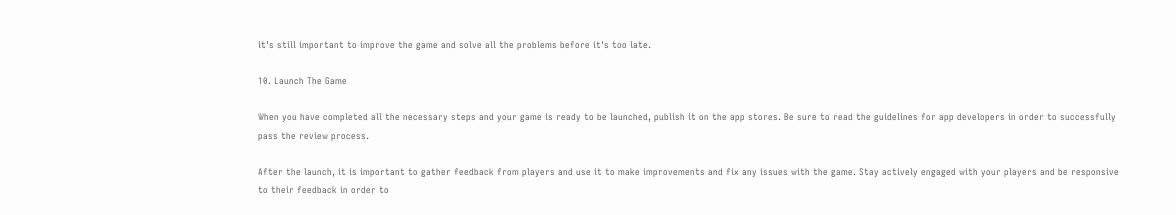it's still important to improve the game and solve all the problems before it's too late.

10. Launch The Game

When you have completed all the necessary steps and your game is ready to be launched, publish it on the app stores. Be sure to read the guidelines for app developers in order to successfully pass the review process.

After the launch, it is important to gather feedback from players and use it to make improvements and fix any issues with the game. Stay actively engaged with your players and be responsive to their feedback in order to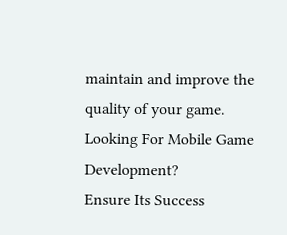maintain and improve the quality of your game.
Looking For Mobile Game Development?
Ensure Its Success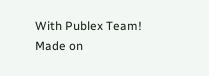With Publex Team!
Made on